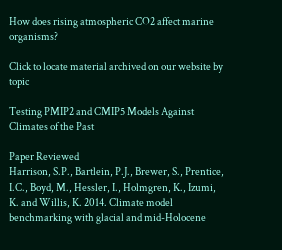How does rising atmospheric CO2 affect marine organisms?

Click to locate material archived on our website by topic

Testing PMIP2 and CMIP5 Models Against Climates of the Past

Paper Reviewed
Harrison, S.P., Bartlein, P.J., Brewer, S., Prentice, I.C., Boyd, M., Hessler, I., Holmgren, K., Izumi, K. and Willis, K. 2014. Climate model benchmarking with glacial and mid-Holocene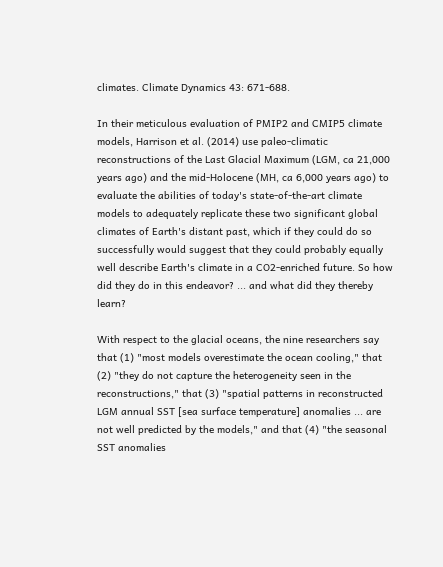climates. Climate Dynamics 43: 671-688.

In their meticulous evaluation of PMIP2 and CMIP5 climate models, Harrison et al. (2014) use paleo-climatic reconstructions of the Last Glacial Maximum (LGM, ca 21,000 years ago) and the mid-Holocene (MH, ca 6,000 years ago) to evaluate the abilities of today's state-of-the-art climate models to adequately replicate these two significant global climates of Earth's distant past, which if they could do so successfully would suggest that they could probably equally well describe Earth's climate in a CO2-enriched future. So how did they do in this endeavor? ... and what did they thereby learn?

With respect to the glacial oceans, the nine researchers say that (1) "most models overestimate the ocean cooling," that (2) "they do not capture the heterogeneity seen in the reconstructions," that (3) "spatial patterns in reconstructed LGM annual SST [sea surface temperature] anomalies ... are not well predicted by the models," and that (4) "the seasonal SST anomalies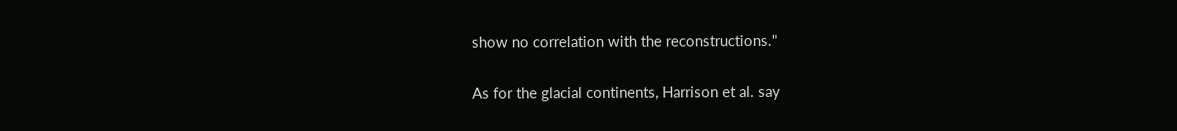show no correlation with the reconstructions."

As for the glacial continents, Harrison et al. say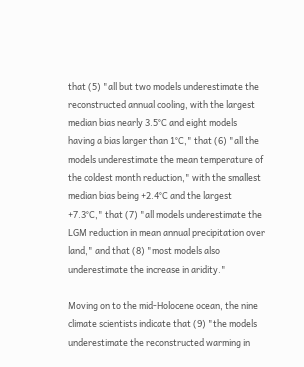that (5) "all but two models underestimate the reconstructed annual cooling, with the largest median bias nearly 3.5°C and eight models having a bias larger than 1°C," that (6) "all the models underestimate the mean temperature of the coldest month reduction," with the smallest median bias being +2.4°C and the largest +7.3°C," that (7) "all models underestimate the LGM reduction in mean annual precipitation over land," and that (8) "most models also underestimate the increase in aridity."

Moving on to the mid-Holocene ocean, the nine climate scientists indicate that (9) "the models underestimate the reconstructed warming in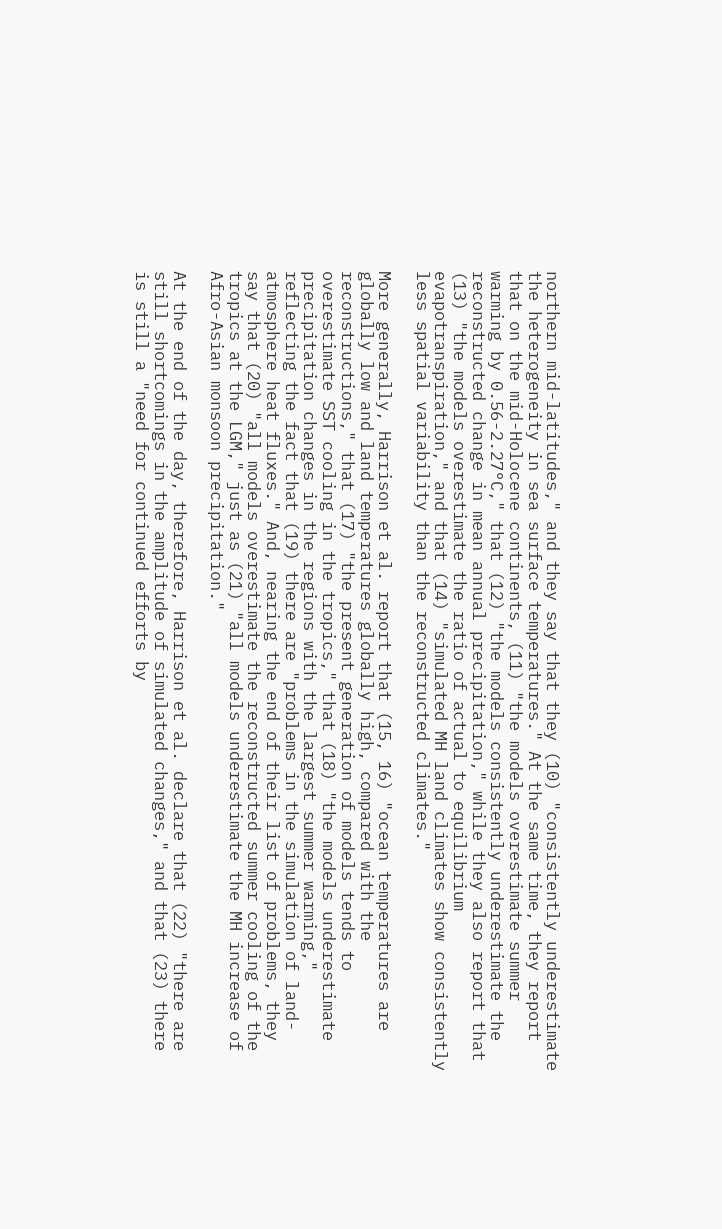northern mid-latitudes," and they say that they (10) "consistently underestimate the heterogeneity in sea surface temperatures." At the same time, they report that on the mid-Holocene continents, (11) "the models overestimate summer warming by 0.56-2.27°C," that (12) "the models consistently underestimate the reconstructed change in mean annual precipitation," while they also report that (13) "the models overestimate the ratio of actual to equilibrium evapotranspiration," and that (14) "simulated MH land climates show consistently less spatial variability than the reconstructed climates."

More generally, Harrison et al. report that (15, 16) "ocean temperatures are globally low and land temperatures globally high, compared with the reconstructions," that (17) "the present generation of models tends to overestimate SST cooling in the tropics," that (18) "the models underestimate precipitation changes in the regions with the largest summer warming," reflecting the fact that (19) there are "problems in the simulation of land-atmosphere heat fluxes." And, nearing the end of their list of problems, they say that (20) "all models overestimate the reconstructed summer cooling of the tropics at the LGM," just as (21) "all models underestimate the MH increase of Afro-Asian monsoon precipitation."

At the end of the day, therefore, Harrison et al. declare that (22) "there are still shortcomings in the amplitude of simulated changes," and that (23) there is still a "need for continued efforts by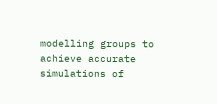modelling groups to achieve accurate simulations of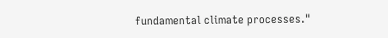fundamental climate processes."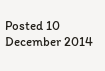Posted 10 December 2014